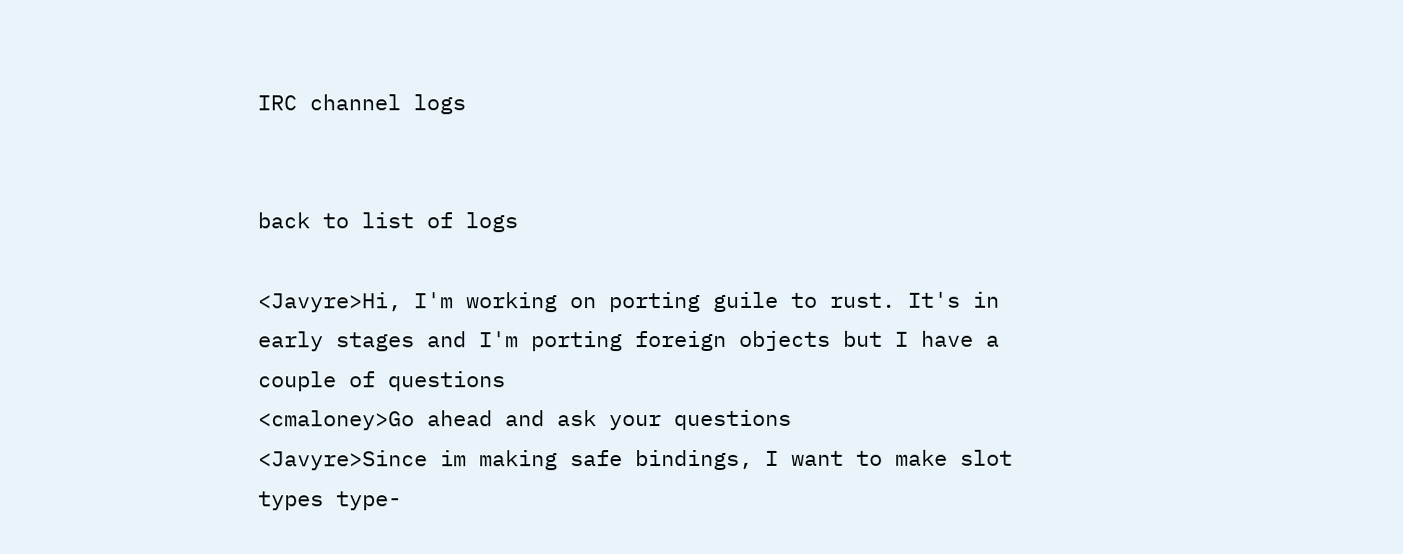IRC channel logs


back to list of logs

<Javyre>Hi, I'm working on porting guile to rust. It's in early stages and I'm porting foreign objects but I have a couple of questions
<cmaloney>Go ahead and ask your questions
<Javyre>Since im making safe bindings, I want to make slot types type-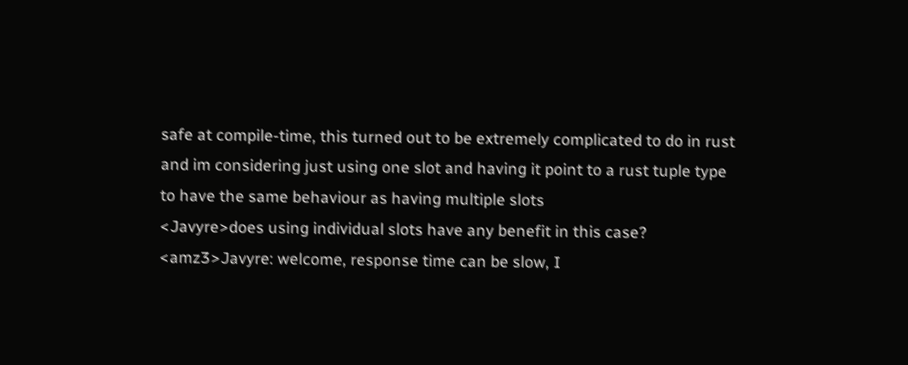safe at compile-time, this turned out to be extremely complicated to do in rust and im considering just using one slot and having it point to a rust tuple type to have the same behaviour as having multiple slots
<Javyre>does using individual slots have any benefit in this case?
<amz3>Javyre: welcome, response time can be slow, I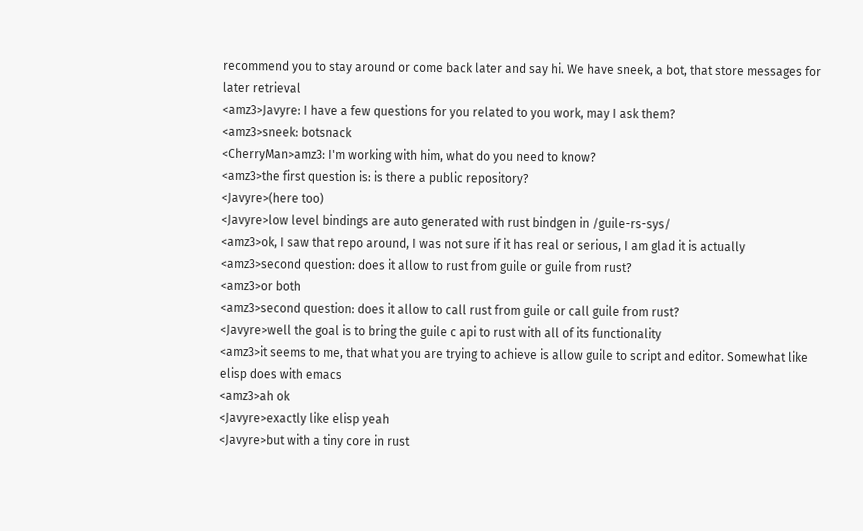recommend you to stay around or come back later and say hi. We have sneek, a bot, that store messages for later retrieval
<amz3>Javyre: I have a few questions for you related to you work, may I ask them?
<amz3>sneek: botsnack
<CherryMan>amz3: I'm working with him, what do you need to know?
<amz3>the first question is: is there a public repository?
<Javyre>(here too)
<Javyre>low level bindings are auto generated with rust bindgen in /guile-rs-sys/
<amz3>ok, I saw that repo around, I was not sure if it has real or serious, I am glad it is actually
<amz3>second question: does it allow to rust from guile or guile from rust?
<amz3>or both
<amz3>second question: does it allow to call rust from guile or call guile from rust?
<Javyre>well the goal is to bring the guile c api to rust with all of its functionality
<amz3>it seems to me, that what you are trying to achieve is allow guile to script and editor. Somewhat like elisp does with emacs
<amz3>ah ok
<Javyre>exactly like elisp yeah
<Javyre>but with a tiny core in rust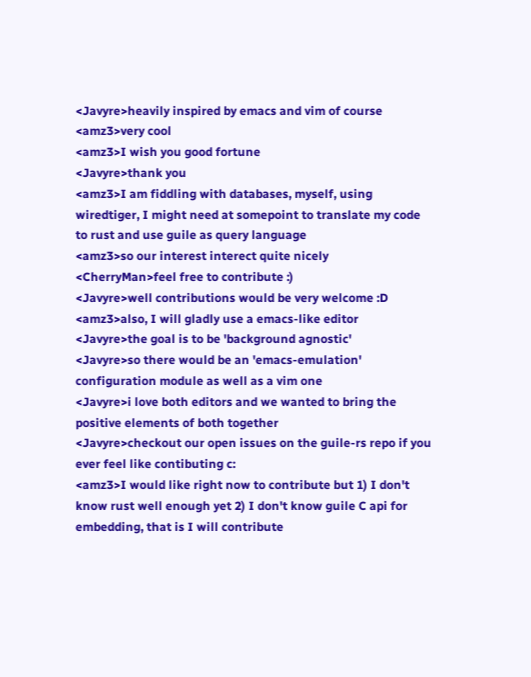<Javyre>heavily inspired by emacs and vim of course
<amz3>very cool
<amz3>I wish you good fortune
<Javyre>thank you
<amz3>I am fiddling with databases, myself, using wiredtiger, I might need at somepoint to translate my code to rust and use guile as query language
<amz3>so our interest interect quite nicely
<CherryMan>feel free to contribute :)
<Javyre>well contributions would be very welcome :D
<amz3>also, I will gladly use a emacs-like editor
<Javyre>the goal is to be 'background agnostic'
<Javyre>so there would be an 'emacs-emulation' configuration module as well as a vim one
<Javyre>i love both editors and we wanted to bring the positive elements of both together
<Javyre>checkout our open issues on the guile-rs repo if you ever feel like contibuting c:
<amz3>I would like right now to contribute but 1) I don't know rust well enough yet 2) I don't know guile C api for embedding, that is I will contribute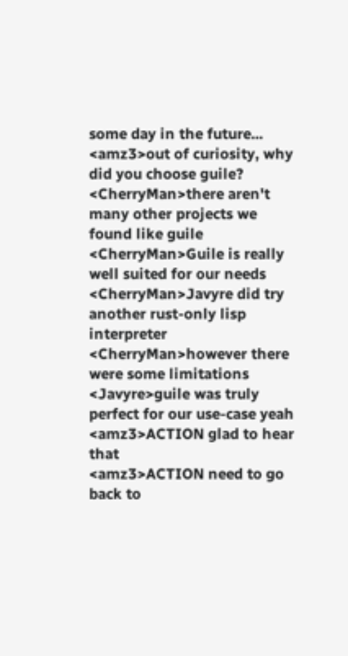some day in the future...
<amz3>out of curiosity, why did you choose guile?
<CherryMan>there aren't many other projects we found like guile
<CherryMan>Guile is really well suited for our needs
<CherryMan>Javyre did try another rust-only lisp interpreter
<CherryMan>however there were some limitations
<Javyre>guile was truly perfect for our use-case yeah
<amz3>ACTION glad to hear that
<amz3>ACTION need to go back to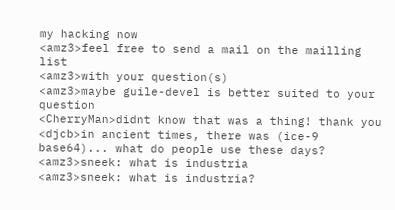my hacking now
<amz3>feel free to send a mail on the mailling list
<amz3>with your question(s)
<amz3>maybe guile-devel is better suited to your question
<CherryMan>didnt know that was a thing! thank you
<djcb>in ancient times, there was (ice-9 base64)... what do people use these days?
<amz3>sneek: what is industria
<amz3>sneek: what is industria?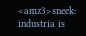<amz3>sneek: industria is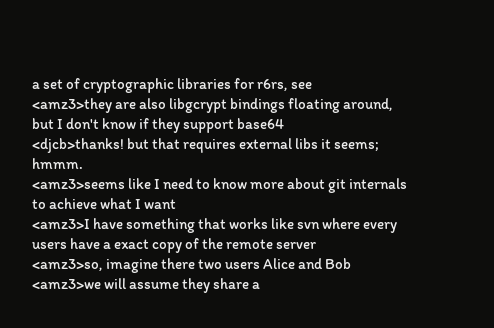a set of cryptographic libraries for r6rs, see
<amz3>they are also libgcrypt bindings floating around, but I don't know if they support base64
<djcb>thanks! but that requires external libs it seems; hmmm.
<amz3>seems like I need to know more about git internals to achieve what I want
<amz3>I have something that works like svn where every users have a exact copy of the remote server
<amz3>so, imagine there two users Alice and Bob
<amz3>we will assume they share a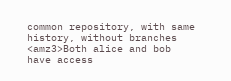common repository, with same history, without branches
<amz3>Both alice and bob have access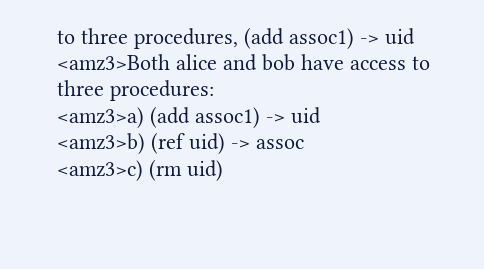to three procedures, (add assoc1) -> uid
<amz3>Both alice and bob have access to three procedures:
<amz3>a) (add assoc1) -> uid
<amz3>b) (ref uid) -> assoc
<amz3>c) (rm uid)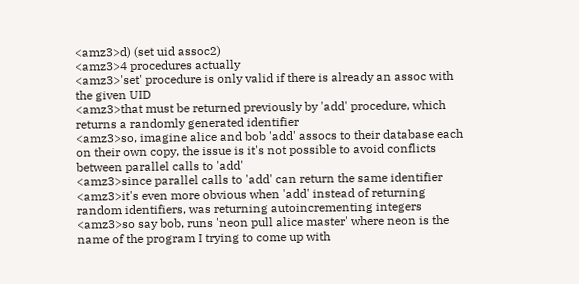<amz3>d) (set uid assoc2)
<amz3>4 procedures actually
<amz3>'set' procedure is only valid if there is already an assoc with the given UID
<amz3>that must be returned previously by 'add' procedure, which returns a randomly generated identifier
<amz3>so, imagine alice and bob 'add' assocs to their database each on their own copy, the issue is it's not possible to avoid conflicts between parallel calls to 'add'
<amz3>since parallel calls to 'add' can return the same identifier
<amz3>it's even more obvious when 'add' instead of returning random identifiers, was returning autoincrementing integers
<amz3>so say bob, runs 'neon pull alice master' where neon is the name of the program I trying to come up with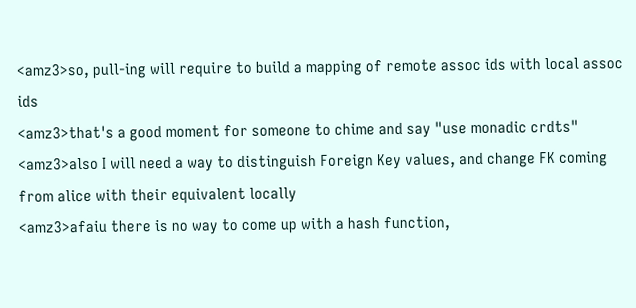<amz3>so, pull-ing will require to build a mapping of remote assoc ids with local assoc ids
<amz3>that's a good moment for someone to chime and say "use monadic crdts"
<amz3>also I will need a way to distinguish Foreign Key values, and change FK coming from alice with their equivalent locally
<amz3>afaiu there is no way to come up with a hash function,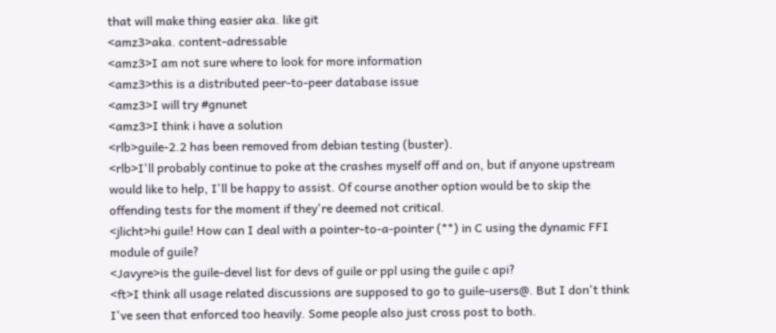that will make thing easier aka. like git
<amz3>aka. content-adressable
<amz3>I am not sure where to look for more information
<amz3>this is a distributed peer-to-peer database issue
<amz3>I will try #gnunet
<amz3>I think i have a solution
<rlb>guile-2.2 has been removed from debian testing (buster).
<rlb>I'll probably continue to poke at the crashes myself off and on, but if anyone upstream would like to help, I'll be happy to assist. Of course another option would be to skip the offending tests for the moment if they're deemed not critical.
<jlicht>hi guile! How can I deal with a pointer-to-a-pointer (**) in C using the dynamic FFI module of guile?
<Javyre>is the guile-devel list for devs of guile or ppl using the guile c api?
<ft>I think all usage related discussions are supposed to go to guile-users@. But I don't think I've seen that enforced too heavily. Some people also just cross post to both.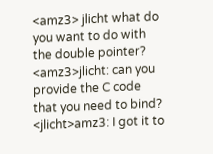<amz3> jlicht what do you want to do with the double pointer?
<amz3>jlicht: can you provide the C code that you need to bind?
<jlicht>amz3: I got it to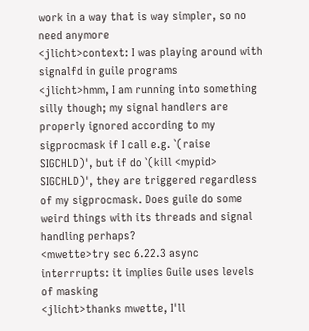work in a way that is way simpler, so no need anymore
<jlicht>context: I was playing around with signalfd in guile programs
<jlicht>hmm, I am running into something silly though; my signal handlers are properly ignored according to my sigprocmask if I call e.g. `(raise SIGCHLD)', but if do `(kill <mypid> SIGCHLD)', they are triggered regardless of my sigprocmask. Does guile do some weird things with its threads and signal handling perhaps?
<mwette>try sec 6.22.3 async interrrupts: it implies Guile uses levels of masking
<jlicht>thanks mwette, I'll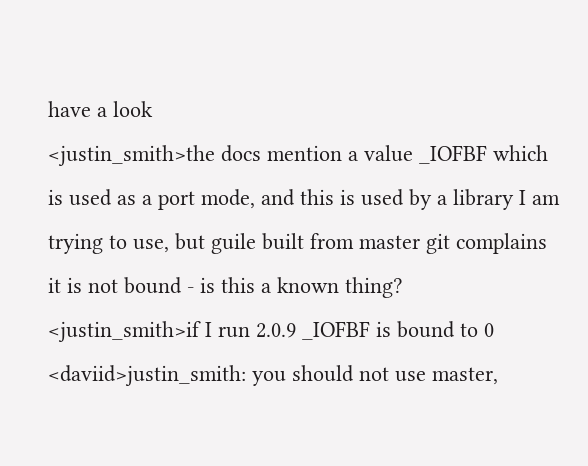have a look
<justin_smith>the docs mention a value _IOFBF which is used as a port mode, and this is used by a library I am trying to use, but guile built from master git complains it is not bound - is this a known thing?
<justin_smith>if I run 2.0.9 _IOFBF is bound to 0
<daviid>justin_smith: you should not use master,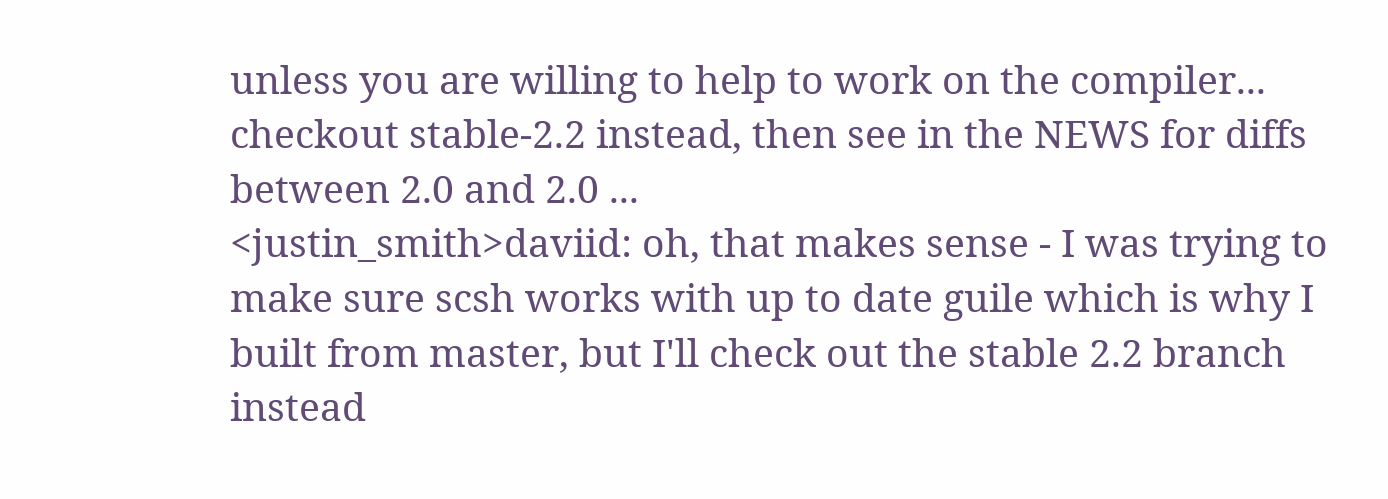unless you are willing to help to work on the compiler... checkout stable-2.2 instead, then see in the NEWS for diffs between 2.0 and 2.0 ...
<justin_smith>daviid: oh, that makes sense - I was trying to make sure scsh works with up to date guile which is why I built from master, but I'll check out the stable 2.2 branch instead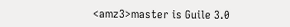<amz3>master is Guile 3.0